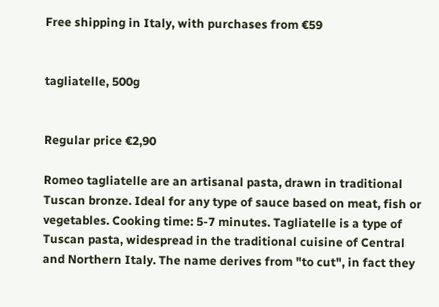Free shipping in Italy, with purchases from €59


tagliatelle, 500g


Regular price €2,90

Romeo tagliatelle are an artisanal pasta, drawn in traditional Tuscan bronze. Ideal for any type of sauce based on meat, fish or vegetables. Cooking time: 5-7 minutes. Tagliatelle is a type of Tuscan pasta, widespread in the traditional cuisine of Central and Northern Italy. The name derives from "to cut", in fact they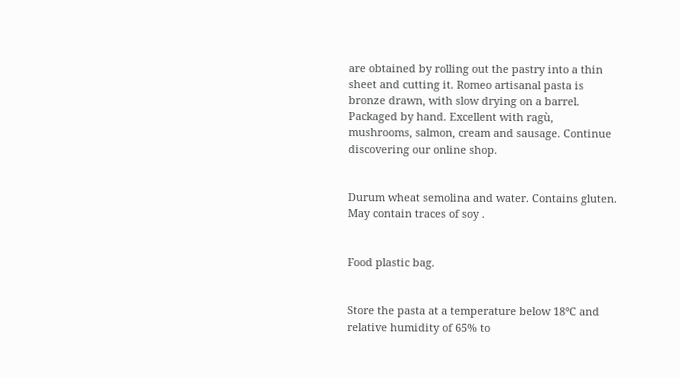are obtained by rolling out the pastry into a thin sheet and cutting it. Romeo artisanal pasta is bronze drawn, with slow drying on a barrel. Packaged by hand. Excellent with ragù, mushrooms, salmon, cream and sausage. Continue discovering our online shop.


Durum wheat semolina and water. Contains gluten. May contain traces of soy .


Food plastic bag.


Store the pasta at a temperature below 18°C and relative humidity of 65% to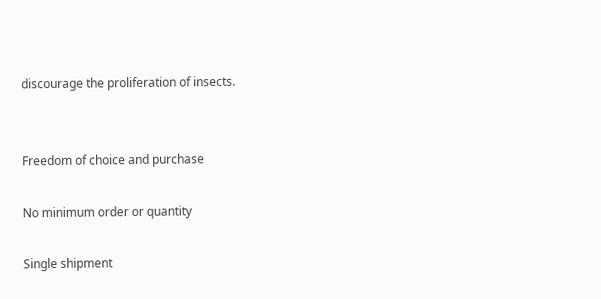discourage the proliferation of insects.


Freedom of choice and purchase

No minimum order or quantity

Single shipment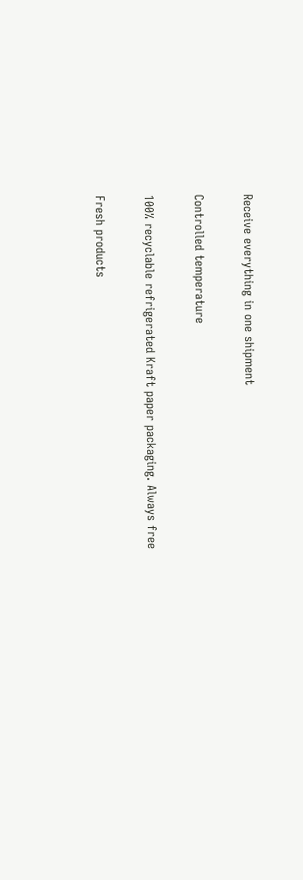Receive everything in one shipment

Controlled temperature

100% recyclable refrigerated Kraft paper packaging. Always free

Fresh products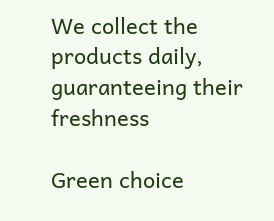We collect the products daily, guaranteeing their freshness

Green choice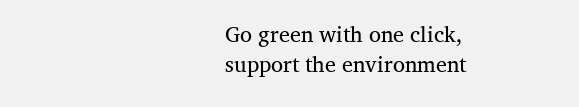Go green with one click, support the environment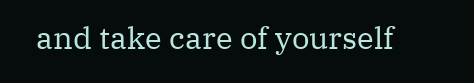and take care of yourself